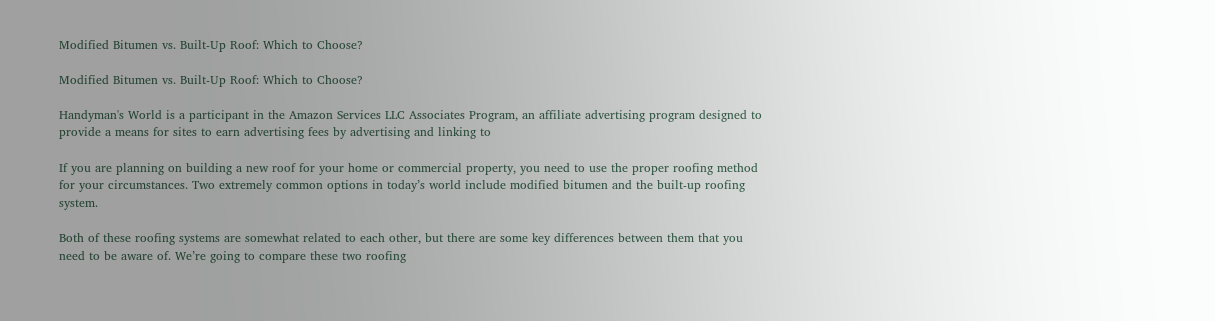Modified Bitumen vs. Built-Up Roof: Which to Choose?

Modified Bitumen vs. Built-Up Roof: Which to Choose?

Handyman's World is a participant in the Amazon Services LLC Associates Program, an affiliate advertising program designed to provide a means for sites to earn advertising fees by advertising and linking to

If you are planning on building a new roof for your home or commercial property, you need to use the proper roofing method for your circumstances. Two extremely common options in today’s world include modified bitumen and the built-up roofing system.

Both of these roofing systems are somewhat related to each other, but there are some key differences between them that you need to be aware of. We’re going to compare these two roofing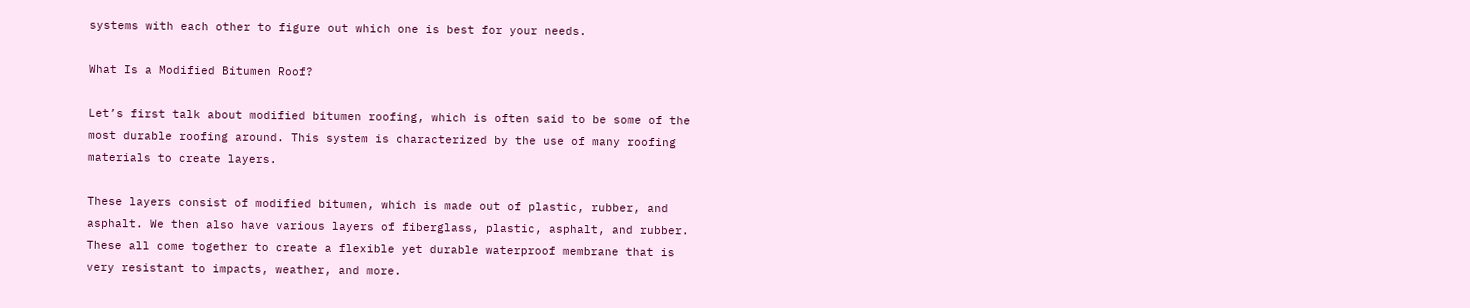systems with each other to figure out which one is best for your needs.

What Is a Modified Bitumen Roof?

Let’s first talk about modified bitumen roofing, which is often said to be some of the most durable roofing around. This system is characterized by the use of many roofing materials to create layers.

These layers consist of modified bitumen, which is made out of plastic, rubber, and asphalt. We then also have various layers of fiberglass, plastic, asphalt, and rubber. These all come together to create a flexible yet durable waterproof membrane that is very resistant to impacts, weather, and more.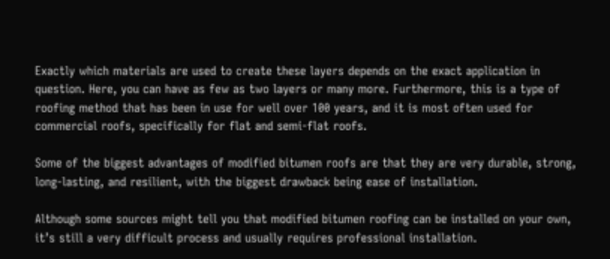Exactly which materials are used to create these layers depends on the exact application in question. Here, you can have as few as two layers or many more. Furthermore, this is a type of roofing method that has been in use for well over 100 years, and it is most often used for commercial roofs, specifically for flat and semi-flat roofs.

Some of the biggest advantages of modified bitumen roofs are that they are very durable, strong, long-lasting, and resilient, with the biggest drawback being ease of installation.

Although some sources might tell you that modified bitumen roofing can be installed on your own, it’s still a very difficult process and usually requires professional installation.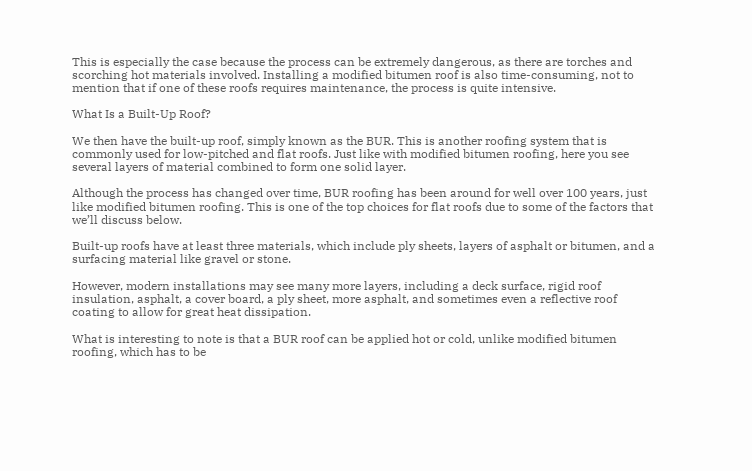This is especially the case because the process can be extremely dangerous, as there are torches and scorching hot materials involved. Installing a modified bitumen roof is also time-consuming, not to mention that if one of these roofs requires maintenance, the process is quite intensive.

What Is a Built-Up Roof?

We then have the built-up roof, simply known as the BUR. This is another roofing system that is commonly used for low-pitched and flat roofs. Just like with modified bitumen roofing, here you see several layers of material combined to form one solid layer.

Although the process has changed over time, BUR roofing has been around for well over 100 years, just like modified bitumen roofing. This is one of the top choices for flat roofs due to some of the factors that we’ll discuss below.

Built-up roofs have at least three materials, which include ply sheets, layers of asphalt or bitumen, and a surfacing material like gravel or stone.

However, modern installations may see many more layers, including a deck surface, rigid roof insulation, asphalt, a cover board, a ply sheet, more asphalt, and sometimes even a reflective roof coating to allow for great heat dissipation.

What is interesting to note is that a BUR roof can be applied hot or cold, unlike modified bitumen roofing, which has to be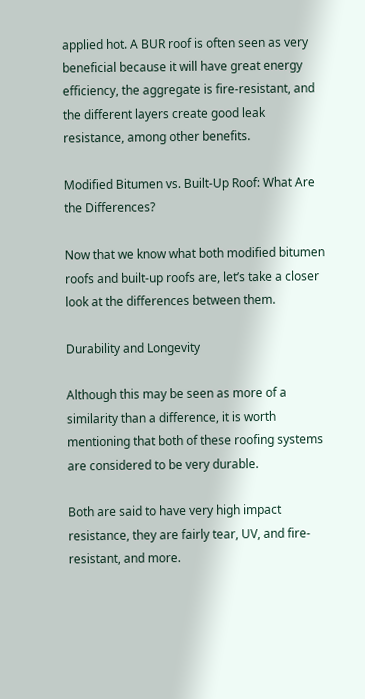applied hot. A BUR roof is often seen as very beneficial because it will have great energy efficiency, the aggregate is fire-resistant, and the different layers create good leak resistance, among other benefits.

Modified Bitumen vs. Built-Up Roof: What Are the Differences?

Now that we know what both modified bitumen roofs and built-up roofs are, let’s take a closer look at the differences between them.

Durability and Longevity

Although this may be seen as more of a similarity than a difference, it is worth mentioning that both of these roofing systems are considered to be very durable.

Both are said to have very high impact resistance, they are fairly tear, UV, and fire-resistant, and more.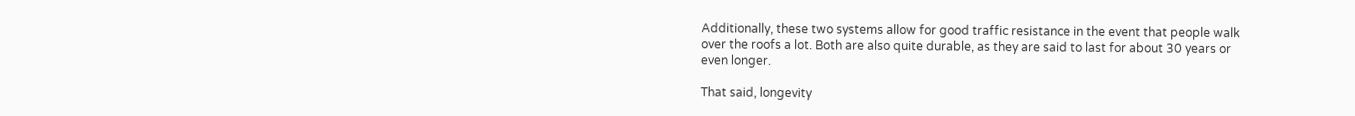Additionally, these two systems allow for good traffic resistance in the event that people walk over the roofs a lot. Both are also quite durable, as they are said to last for about 30 years or even longer.

That said, longevity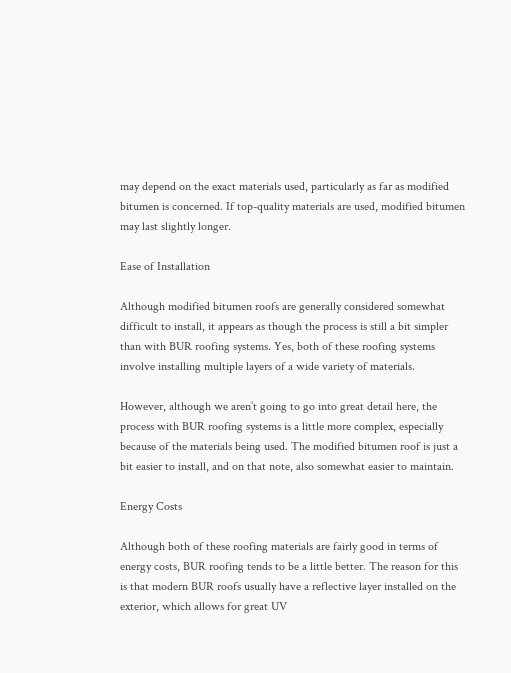may depend on the exact materials used, particularly as far as modified bitumen is concerned. If top-quality materials are used, modified bitumen may last slightly longer.

Ease of Installation

Although modified bitumen roofs are generally considered somewhat difficult to install, it appears as though the process is still a bit simpler than with BUR roofing systems. Yes, both of these roofing systems involve installing multiple layers of a wide variety of materials.

However, although we aren’t going to go into great detail here, the process with BUR roofing systems is a little more complex, especially because of the materials being used. The modified bitumen roof is just a bit easier to install, and on that note, also somewhat easier to maintain.

Energy Costs

Although both of these roofing materials are fairly good in terms of energy costs, BUR roofing tends to be a little better. The reason for this is that modern BUR roofs usually have a reflective layer installed on the exterior, which allows for great UV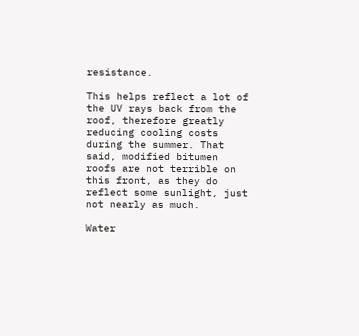resistance.

This helps reflect a lot of the UV rays back from the roof, therefore greatly reducing cooling costs during the summer. That said, modified bitumen roofs are not terrible on this front, as they do reflect some sunlight, just not nearly as much.

Water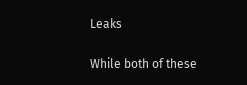Leaks

While both of these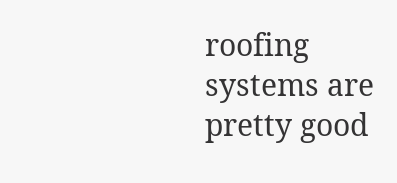roofing systems are pretty good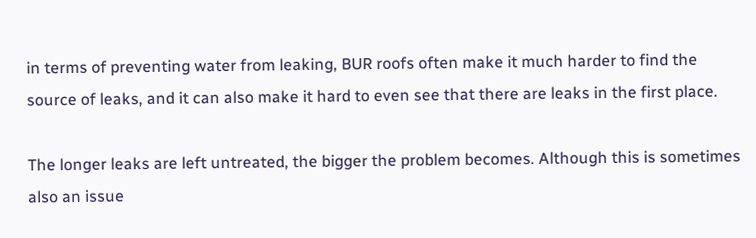in terms of preventing water from leaking, BUR roofs often make it much harder to find the source of leaks, and it can also make it hard to even see that there are leaks in the first place.

The longer leaks are left untreated, the bigger the problem becomes. Although this is sometimes also an issue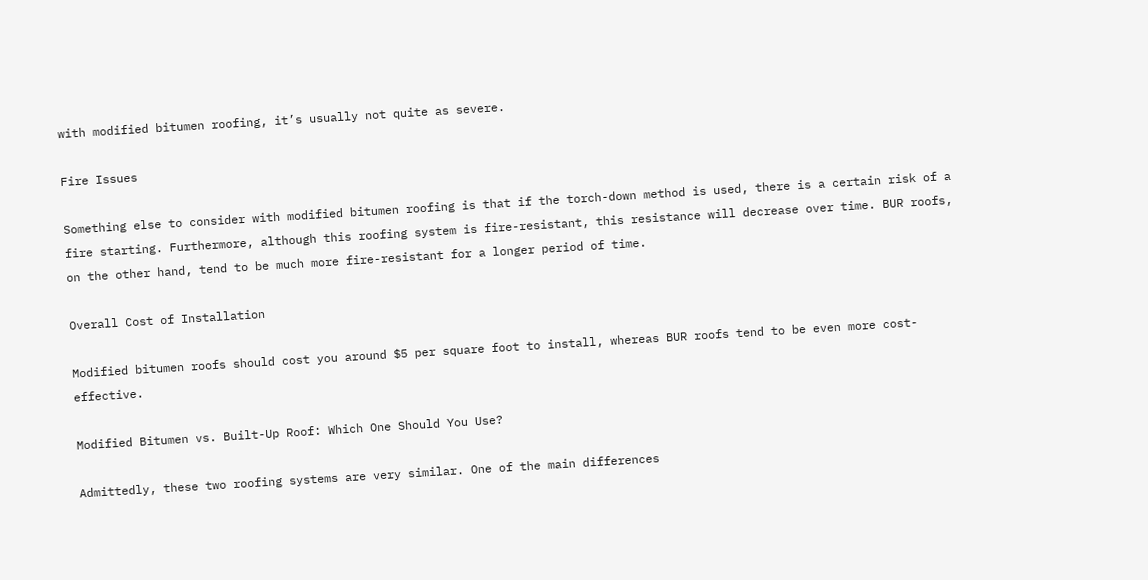with modified bitumen roofing, it’s usually not quite as severe.

Fire Issues

Something else to consider with modified bitumen roofing is that if the torch-down method is used, there is a certain risk of a fire starting. Furthermore, although this roofing system is fire-resistant, this resistance will decrease over time. BUR roofs, on the other hand, tend to be much more fire-resistant for a longer period of time.

Overall Cost of Installation

Modified bitumen roofs should cost you around $5 per square foot to install, whereas BUR roofs tend to be even more cost-effective.

Modified Bitumen vs. Built-Up Roof: Which One Should You Use?

Admittedly, these two roofing systems are very similar. One of the main differences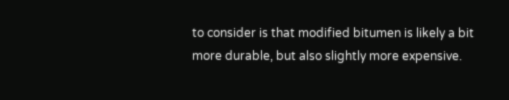to consider is that modified bitumen is likely a bit more durable, but also slightly more expensive.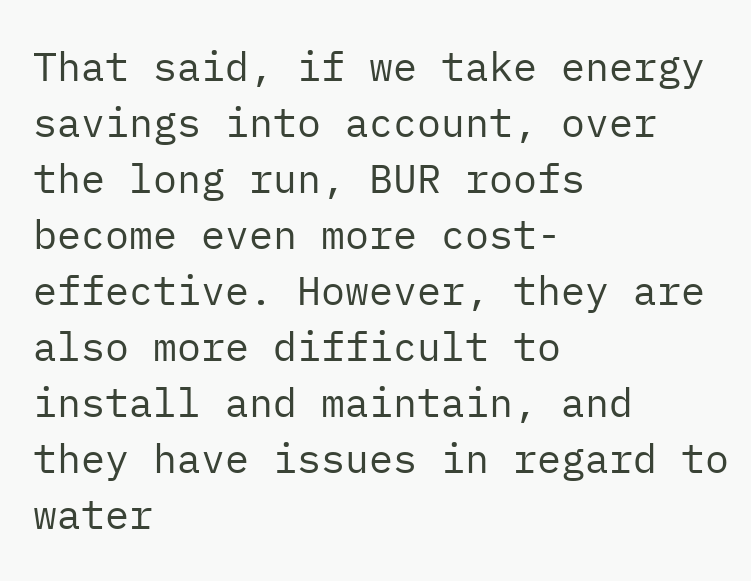That said, if we take energy savings into account, over the long run, BUR roofs become even more cost-effective. However, they are also more difficult to install and maintain, and they have issues in regard to water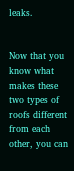leaks.


Now that you know what makes these two types of roofs different from each other, you can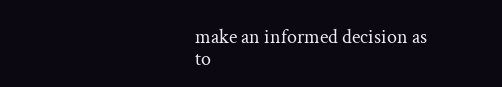make an informed decision as to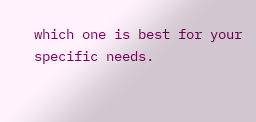which one is best for your specific needs.